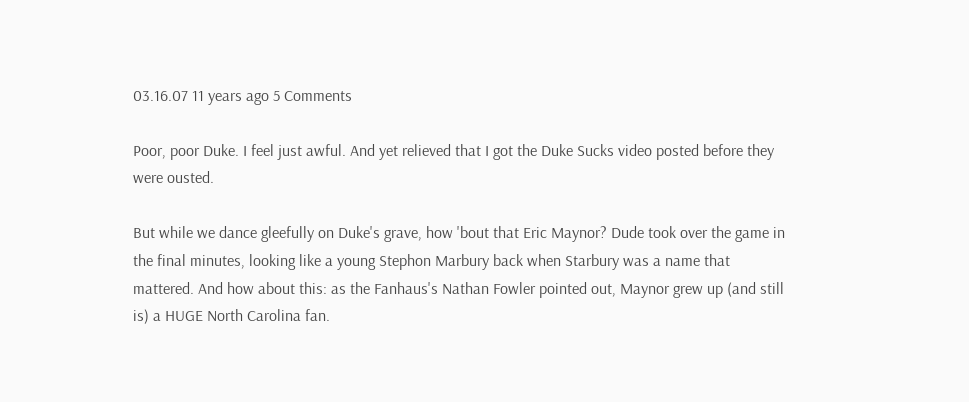03.16.07 11 years ago 5 Comments

Poor, poor Duke. I feel just awful. And yet relieved that I got the Duke Sucks video posted before they were ousted.

But while we dance gleefully on Duke's grave, how 'bout that Eric Maynor? Dude took over the game in the final minutes, looking like a young Stephon Marbury back when Starbury was a name that mattered. And how about this: as the Fanhaus's Nathan Fowler pointed out, Maynor grew up (and still is) a HUGE North Carolina fan.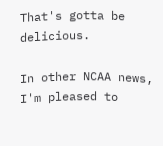That's gotta be delicious.

In other NCAA news, I'm pleased to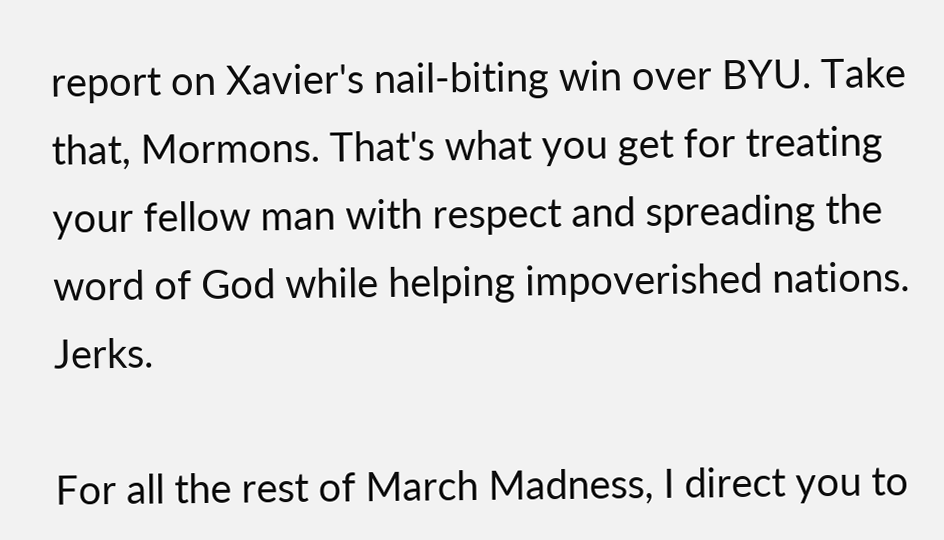report on Xavier's nail-biting win over BYU. Take that, Mormons. That's what you get for treating your fellow man with respect and spreading the word of God while helping impoverished nations. Jerks.

For all the rest of March Madness, I direct you to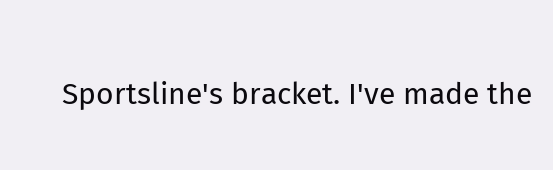Sportsline's bracket. I've made the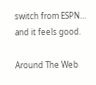switch from ESPN… and it feels good.

Around The Web